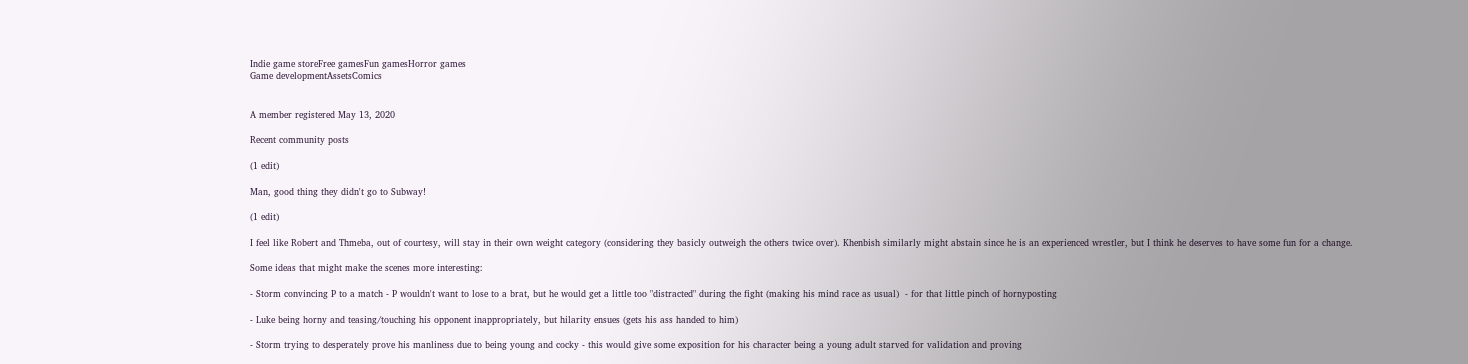Indie game storeFree gamesFun gamesHorror games
Game developmentAssetsComics


A member registered May 13, 2020

Recent community posts

(1 edit)

Man, good thing they didn't go to Subway!

(1 edit)

I feel like Robert and Thmeba, out of courtesy, will stay in their own weight category (considering they basicly outweigh the others twice over). Khenbish similarly might abstain since he is an experienced wrestler, but I think he deserves to have some fun for a change.

Some ideas that might make the scenes more interesting:

- Storm convincing P to a match - P wouldn't want to lose to a brat, but he would get a little too "distracted" during the fight (making his mind race as usual)  - for that little pinch of hornyposting

- Luke being horny and teasing/touching his opponent inappropriately, but hilarity ensues (gets his ass handed to him)

- Storm trying to desperately prove his manliness due to being young and cocky - this would give some exposition for his character being a young adult starved for validation and proving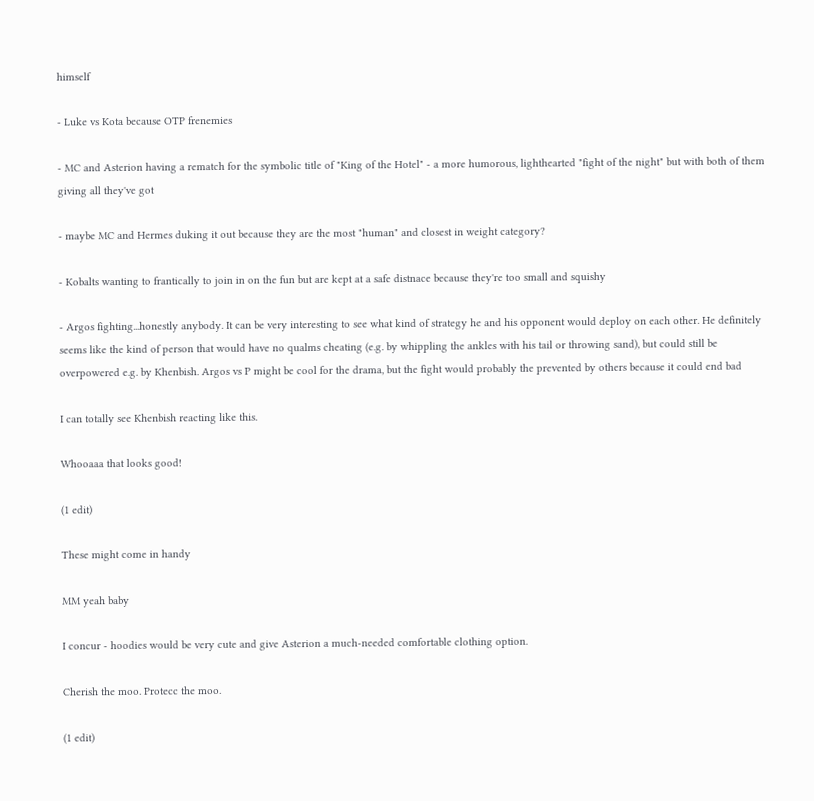himself

- Luke vs Kota because OTP frenemies

- MC and Asterion having a rematch for the symbolic title of "King of the Hotel" - a more humorous, lighthearted "fight of the night" but with both of them giving all they've got

- maybe MC and Hermes duking it out because they are the most "human" and closest in weight category?

- Kobalts wanting to frantically to join in on the fun but are kept at a safe distnace because they're too small and squishy

- Argos fighting...honestly anybody. It can be very interesting to see what kind of strategy he and his opponent would deploy on each other. He definitely seems like the kind of person that would have no qualms cheating (e.g. by whippling the ankles with his tail or throwing sand), but could still be overpowered e.g. by Khenbish. Argos vs P might be cool for the drama, but the fight would probably the prevented by others because it could end bad

I can totally see Khenbish reacting like this.

Whooaaa that looks good!

(1 edit)

These might come in handy

MM yeah baby

I concur - hoodies would be very cute and give Asterion a much-needed comfortable clothing option.

Cherish the moo. Protecc the moo.

(1 edit)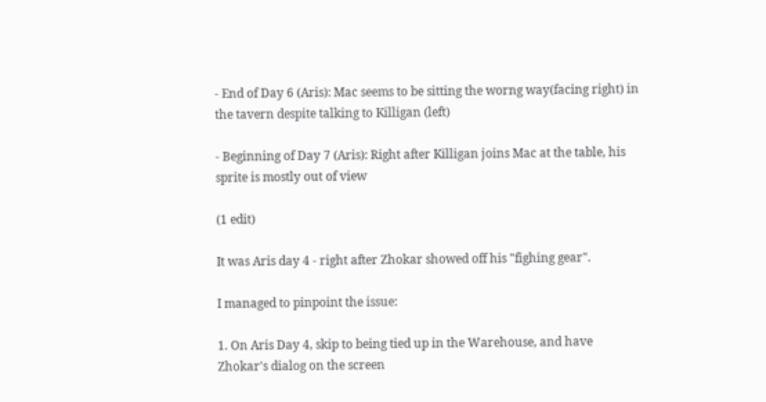- End of Day 6 (Aris): Mac seems to be sitting the worng way(facing right) in the tavern despite talking to Killigan (left)

- Beginning of Day 7 (Aris): Right after Killigan joins Mac at the table, his sprite is mostly out of view

(1 edit)

It was Aris day 4 - right after Zhokar showed off his "fighing gear".

I managed to pinpoint the issue:

1. On Aris Day 4, skip to being tied up in the Warehouse, and have Zhokar's dialog on the screen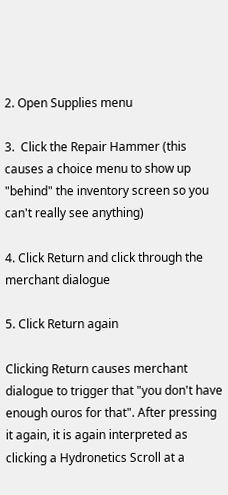2. Open Supplies menu

3.  Click the Repair Hammer (this causes a choice menu to show up "behind" the inventory screen so you can't really see anything)

4. Click Return and click through the merchant dialogue

5. Click Return again

Clicking Return causes merchant dialogue to trigger that "you don't have enough ouros for that". After pressing it again, it is again interpreted as clicking a Hydronetics Scroll at a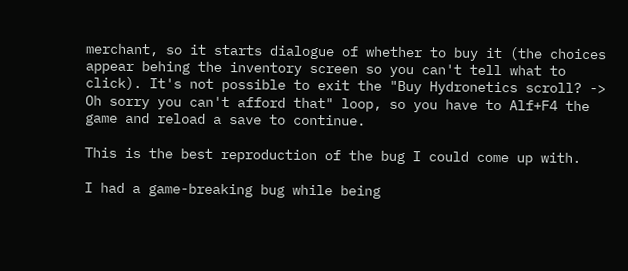merchant, so it starts dialogue of whether to buy it (the choices appear behing the inventory screen so you can't tell what to click). It's not possible to exit the "Buy Hydronetics scroll? -> Oh sorry you can't afford that" loop, so you have to Alf+F4 the game and reload a save to continue.

This is the best reproduction of the bug I could come up with.

I had a game-breaking bug while being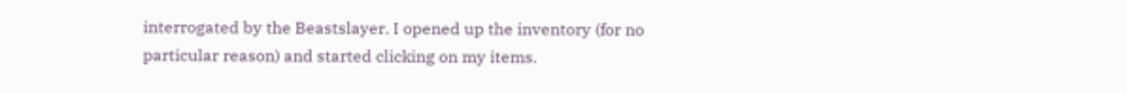interrogated by the Beastslayer. I opened up the inventory (for no particular reason) and started clicking on my items.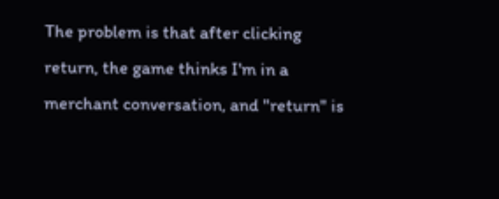The problem is that after clicking return, the game thinks I'm in a merchant conversation, and "return" is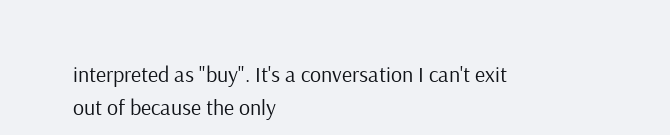interpreted as "buy". It's a conversation I can't exit out of because the only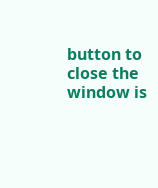button to close the window is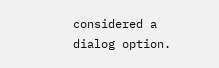considered a dialog option.